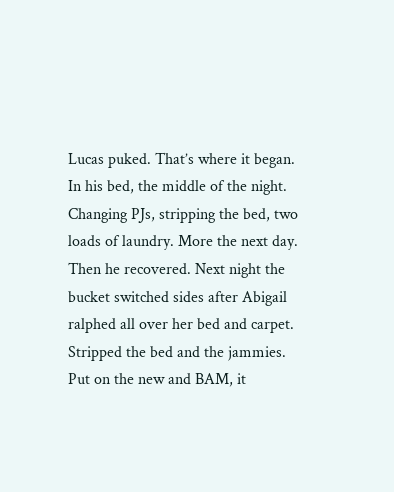Lucas puked. That’s where it began. In his bed, the middle of the night. Changing PJs, stripping the bed, two loads of laundry. More the next day. Then he recovered. Next night the bucket switched sides after Abigail ralphed all over her bed and carpet. Stripped the bed and the jammies. Put on the new and BAM, it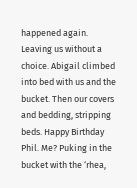happened again. Leaving us without a choice. Abigail climbed into bed with us and the bucket. Then our covers and bedding, stripping beds. Happy Birthday Phil. Me? Puking in the bucket with the ‘rhea,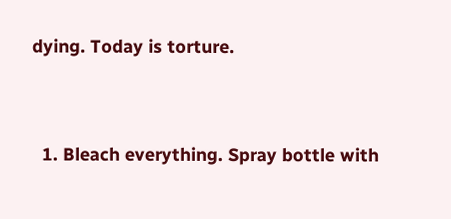dying. Today is torture.



  1. Bleach everything. Spray bottle with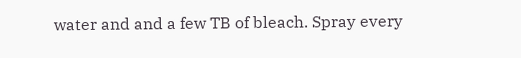water and and a few TB of bleach. Spray every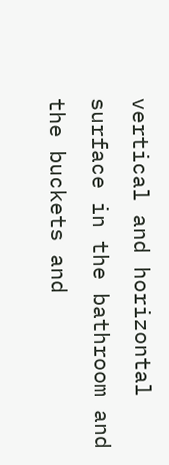vertical and horizontal surface in the bathroom and the buckets and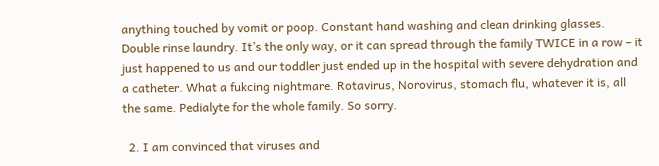anything touched by vomit or poop. Constant hand washing and clean drinking glasses. Double rinse laundry. It’s the only way, or it can spread through the family TWICE in a row – it just happened to us and our toddler just ended up in the hospital with severe dehydration and a catheter. What a fukcing nightmare. Rotavirus, Norovirus, stomach flu, whatever it is, all the same. Pedialyte for the whole family. So sorry.

  2. I am convinced that viruses and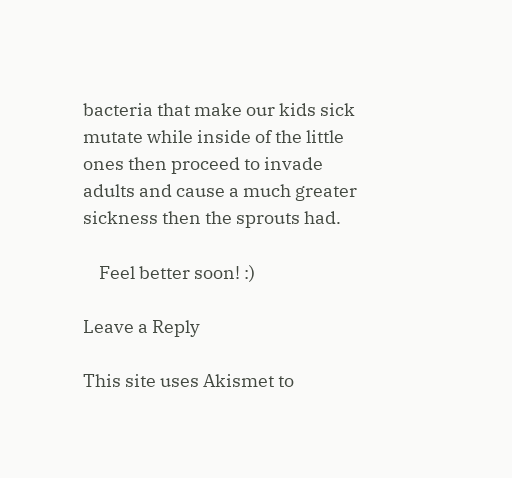bacteria that make our kids sick mutate while inside of the little ones then proceed to invade adults and cause a much greater sickness then the sprouts had.

    Feel better soon! :)

Leave a Reply

This site uses Akismet to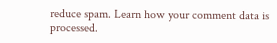reduce spam. Learn how your comment data is processed.